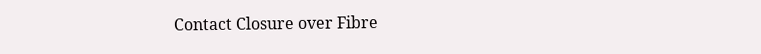Contact Closure over Fibre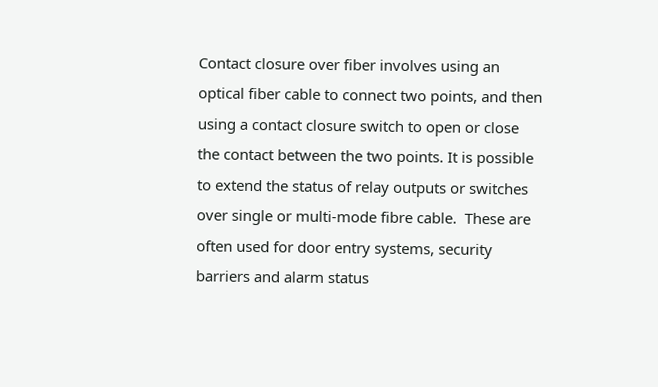Contact closure over fiber involves using an optical fiber cable to connect two points, and then using a contact closure switch to open or close the contact between the two points. It is possible to extend the status of relay outputs or switches over single or multi-mode fibre cable.  These are often used for door entry systems, security barriers and alarm status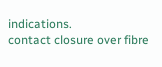indications.
contact closure over fibre